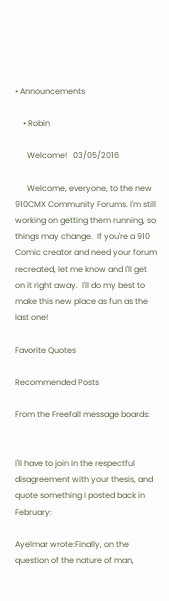• Announcements

    • Robin

      Welcome!   03/05/2016

      Welcome, everyone, to the new 910CMX Community Forums. I'm still working on getting them running, so things may change.  If you're a 910 Comic creator and need your forum recreated, let me know and I'll get on it right away.  I'll do my best to make this new place as fun as the last one!

Favorite Quotes

Recommended Posts

From the Freefall message boards:


I'll have to join in the respectful disagreement with your thesis, and quote something I posted back in February:

Ayelmar wrote:Finally, on the question of the nature of man,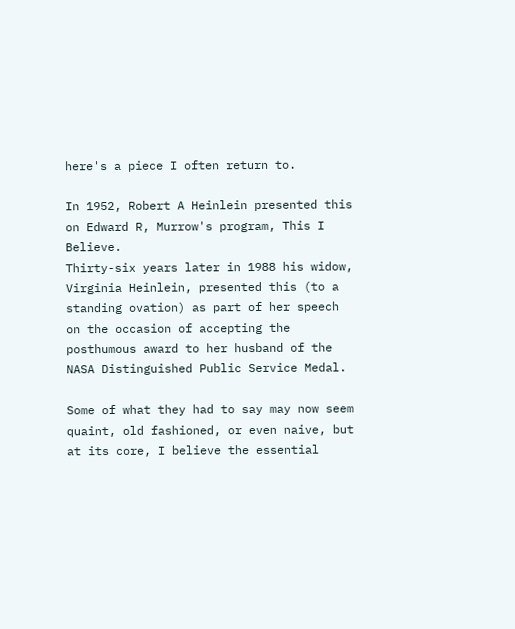here's a piece I often return to.

In 1952, Robert A Heinlein presented this on Edward R, Murrow's program, This I Believe.
Thirty-six years later in 1988 his widow, Virginia Heinlein, presented this (to a standing ovation) as part of her speech on the occasion of accepting the posthumous award to her husband of the NASA Distinguished Public Service Medal.

Some of what they had to say may now seem quaint, old fashioned, or even naive, but at its core, I believe the essential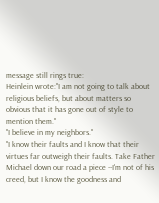message still rings true:
Heinlein wrote:"I am not going to talk about religious beliefs, but about matters so obvious that it has gone out of style to mention them."
"I believe in my neighbors."
"I know their faults and I know that their virtues far outweigh their faults. Take Father Michael down our road a piece --I'm not of his creed, but I know the goodness and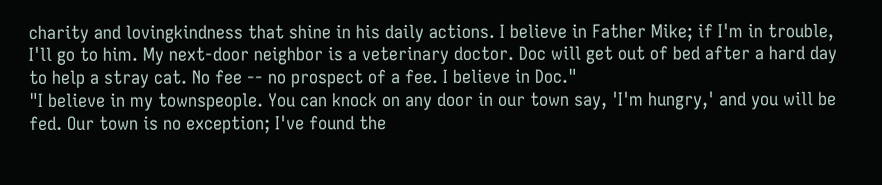charity and lovingkindness that shine in his daily actions. I believe in Father Mike; if I'm in trouble, I'll go to him. My next-door neighbor is a veterinary doctor. Doc will get out of bed after a hard day to help a stray cat. No fee -- no prospect of a fee. I believe in Doc."
"I believe in my townspeople. You can knock on any door in our town say, 'I'm hungry,' and you will be fed. Our town is no exception; I've found the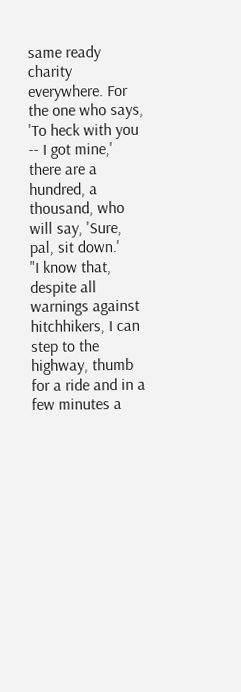same ready charity everywhere. For the one who says, 'To heck with you -- I got mine,' there are a hundred, a thousand, who will say, 'Sure, pal, sit down.'
"I know that, despite all warnings against hitchhikers, I can step to the highway, thumb for a ride and in a few minutes a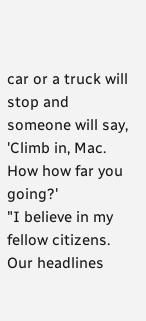car or a truck will stop and someone will say, 'Climb in, Mac. How how far you going?'
"I believe in my fellow citizens. Our headlines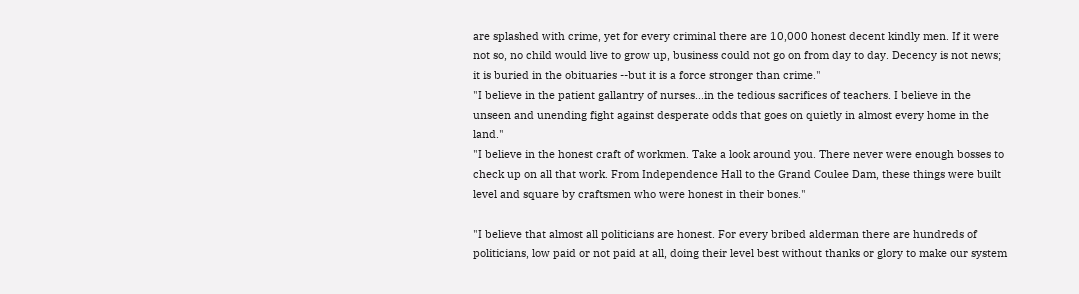are splashed with crime, yet for every criminal there are 10,000 honest decent kindly men. If it were not so, no child would live to grow up, business could not go on from day to day. Decency is not news; it is buried in the obituaries --but it is a force stronger than crime."
"I believe in the patient gallantry of nurses...in the tedious sacrifices of teachers. I believe in the unseen and unending fight against desperate odds that goes on quietly in almost every home in the land."
"I believe in the honest craft of workmen. Take a look around you. There never were enough bosses to check up on all that work. From Independence Hall to the Grand Coulee Dam, these things were built level and square by craftsmen who were honest in their bones."

"I believe that almost all politicians are honest. For every bribed alderman there are hundreds of politicians, low paid or not paid at all, doing their level best without thanks or glory to make our system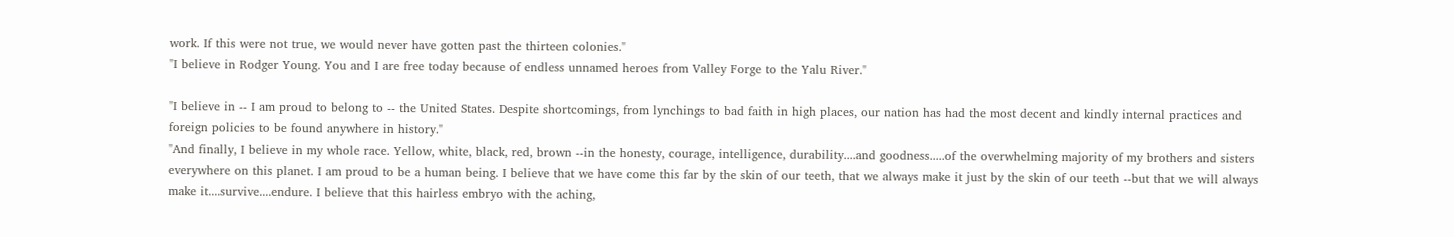work. If this were not true, we would never have gotten past the thirteen colonies."
"I believe in Rodger Young. You and I are free today because of endless unnamed heroes from Valley Forge to the Yalu River."

"I believe in -- I am proud to belong to -- the United States. Despite shortcomings, from lynchings to bad faith in high places, our nation has had the most decent and kindly internal practices and foreign policies to be found anywhere in history."
"And finally, I believe in my whole race. Yellow, white, black, red, brown --in the honesty, courage, intelligence, durability....and goodness.....of the overwhelming majority of my brothers and sisters everywhere on this planet. I am proud to be a human being. I believe that we have come this far by the skin of our teeth, that we always make it just by the skin of our teeth --but that we will always make it....survive....endure. I believe that this hairless embryo with the aching,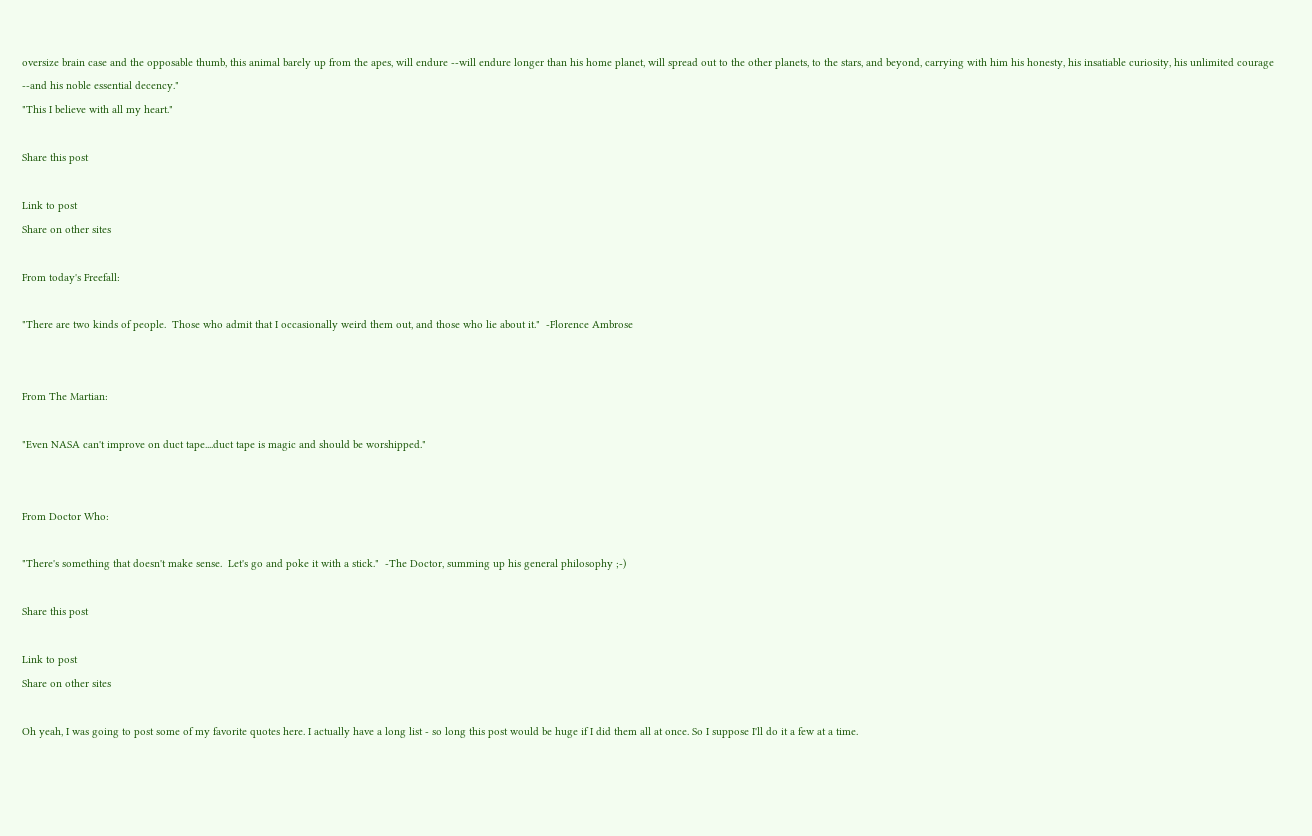oversize brain case and the opposable thumb, this animal barely up from the apes, will endure --will endure longer than his home planet, will spread out to the other planets, to the stars, and beyond, carrying with him his honesty, his insatiable curiosity, his unlimited courage --and his noble essential decency."
"This I believe with all my heart."

Share this post

Link to post
Share on other sites

From today's Freefall:

"There are two kinds of people.  Those who admit that I occasionally weird them out, and those who lie about it."  -Florence Ambrose


From The Martian:

"Even NASA can't improve on duct tape....duct tape is magic and should be worshipped."


From Doctor Who:

"There's something that doesn't make sense.  Let's go and poke it with a stick."  -The Doctor, summing up his general philosophy ;-)

Share this post

Link to post
Share on other sites

Oh yeah, I was going to post some of my favorite quotes here. I actually have a long list - so long this post would be huge if I did them all at once. So I suppose I'll do it a few at a time.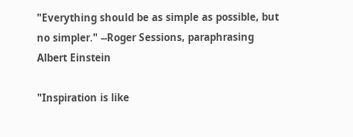"Everything should be as simple as possible, but no simpler." --Roger Sessions, paraphrasing Albert Einstein

"Inspiration is like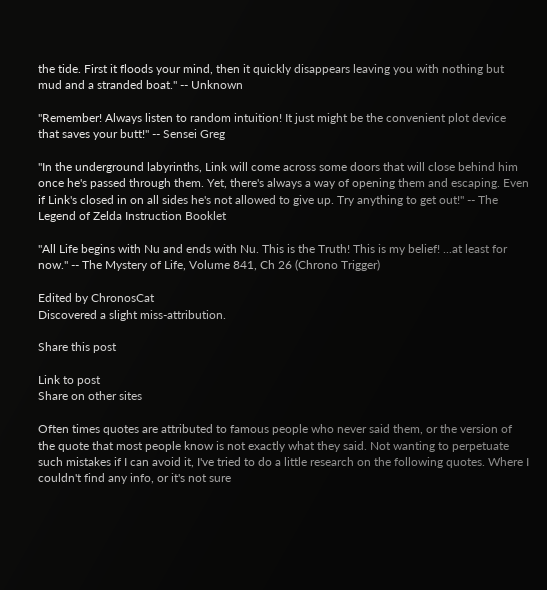the tide. First it floods your mind, then it quickly disappears leaving you with nothing but mud and a stranded boat." -- Unknown

"Remember! Always listen to random intuition! It just might be the convenient plot device that saves your butt!" -- Sensei Greg

"In the underground labyrinths, Link will come across some doors that will close behind him once he's passed through them. Yet, there's always a way of opening them and escaping. Even if Link's closed in on all sides he's not allowed to give up. Try anything to get out!" -- The Legend of Zelda Instruction Booklet

"All Life begins with Nu and ends with Nu. This is the Truth! This is my belief! ...at least for now." -- The Mystery of Life, Volume 841, Ch 26 (Chrono Trigger)

Edited by ChronosCat
Discovered a slight miss-attribution.

Share this post

Link to post
Share on other sites

Often times quotes are attributed to famous people who never said them, or the version of the quote that most people know is not exactly what they said. Not wanting to perpetuate such mistakes if I can avoid it, I've tried to do a little research on the following quotes. Where I couldn't find any info, or it's not sure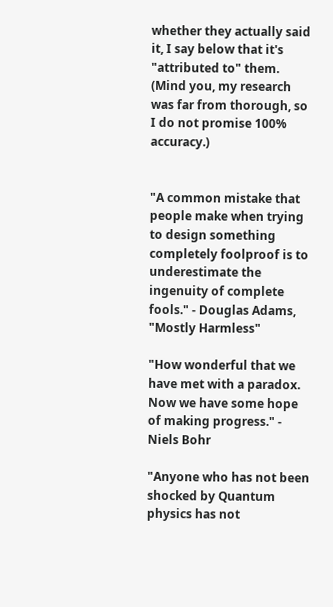whether they actually said it, I say below that it's "attributed to" them. (Mind you, my research was far from thorough, so I do not promise 100% accuracy.)


"A common mistake that people make when trying to design something completely foolproof is to underestimate the ingenuity of complete fools." - Douglas Adams, "Mostly Harmless"

"How wonderful that we have met with a paradox. Now we have some hope of making progress." - Niels Bohr

"Anyone who has not been shocked by Quantum physics has not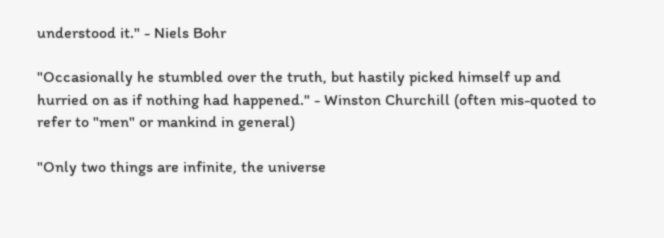understood it." - Niels Bohr

"Occasionally he stumbled over the truth, but hastily picked himself up and hurried on as if nothing had happened." - Winston Churchill (often mis-quoted to refer to "men" or mankind in general)

"Only two things are infinite, the universe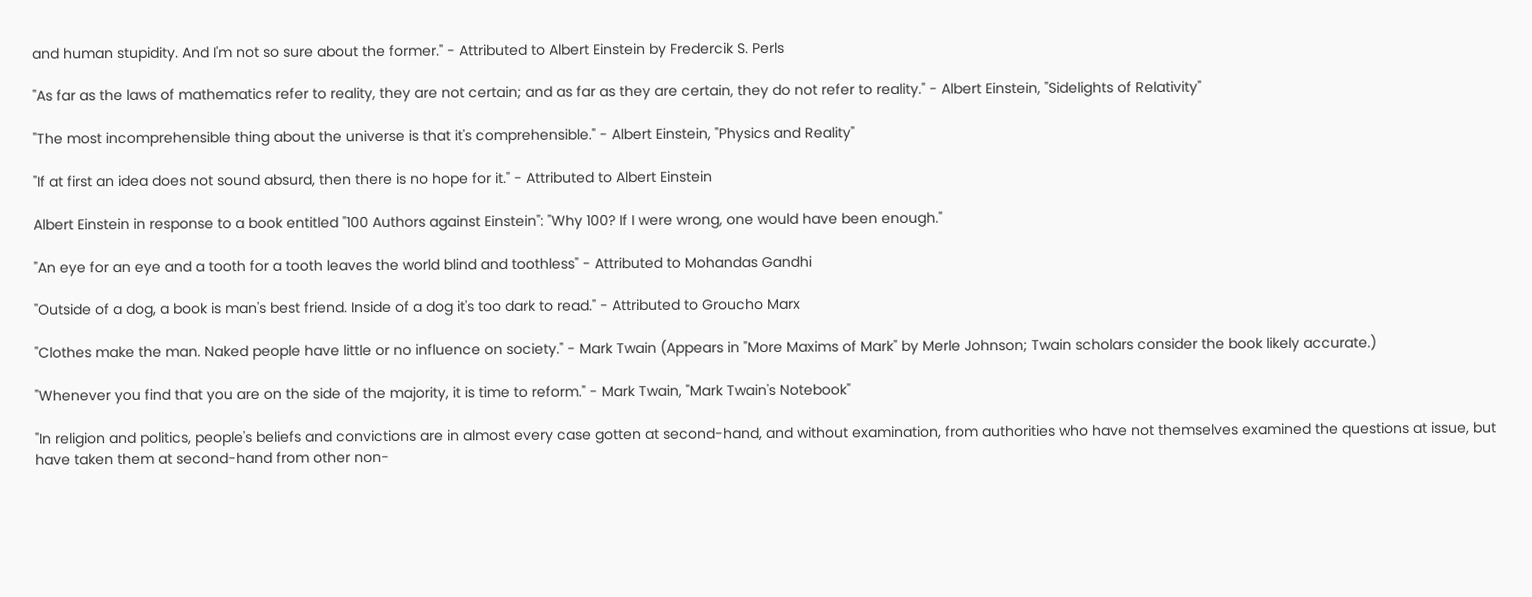and human stupidity. And I'm not so sure about the former." - Attributed to Albert Einstein by Fredercik S. Perls

"As far as the laws of mathematics refer to reality, they are not certain; and as far as they are certain, they do not refer to reality." - Albert Einstein, "Sidelights of Relativity"

"The most incomprehensible thing about the universe is that it's comprehensible." - Albert Einstein, "Physics and Reality"

"If at first an idea does not sound absurd, then there is no hope for it." - Attributed to Albert Einstein

Albert Einstein in response to a book entitled "100 Authors against Einstein": "Why 100? If I were wrong, one would have been enough."

"An eye for an eye and a tooth for a tooth leaves the world blind and toothless" - Attributed to Mohandas Gandhi

"Outside of a dog, a book is man's best friend. Inside of a dog it's too dark to read." - Attributed to Groucho Marx

"Clothes make the man. Naked people have little or no influence on society." - Mark Twain (Appears in "More Maxims of Mark" by Merle Johnson; Twain scholars consider the book likely accurate.)

"Whenever you find that you are on the side of the majority, it is time to reform." - Mark Twain, "Mark Twain's Notebook"

"In religion and politics, people's beliefs and convictions are in almost every case gotten at second-hand, and without examination, from authorities who have not themselves examined the questions at issue, but have taken them at second-hand from other non-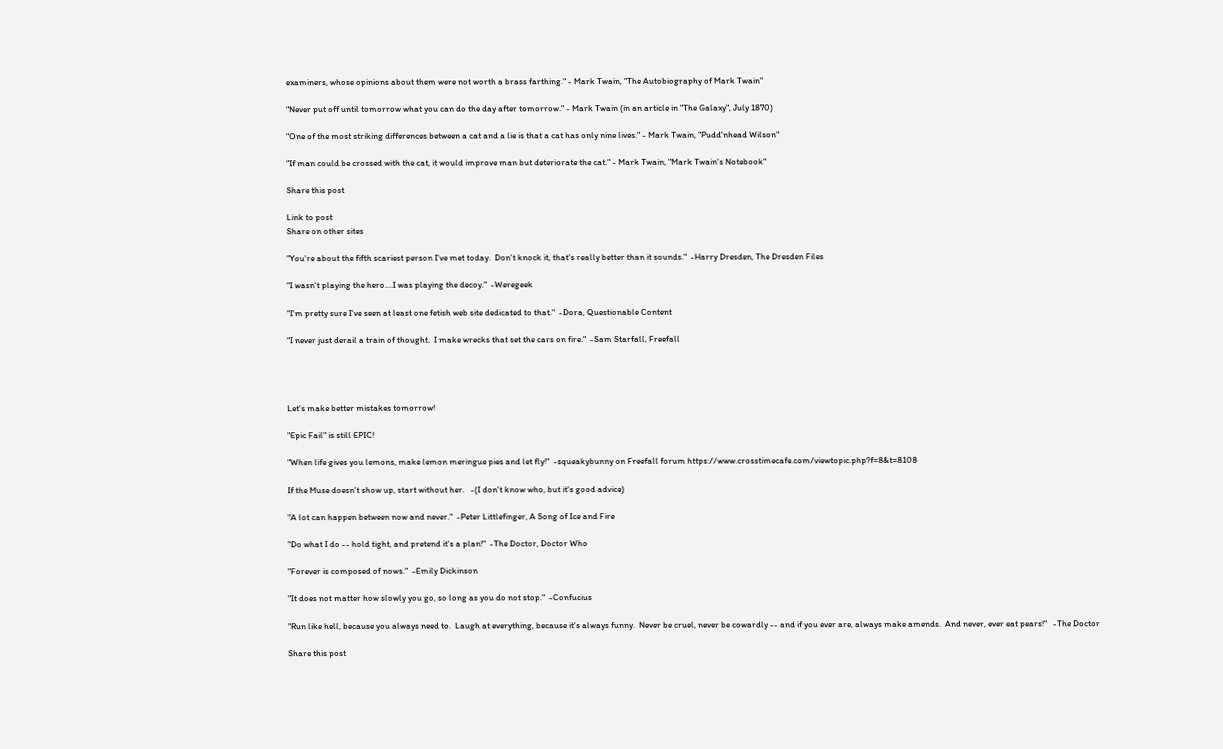examiners, whose opinions about them were not worth a brass farthing." - Mark Twain, "The Autobiography of Mark Twain"

"Never put off until tomorrow what you can do the day after tomorrow." - Mark Twain (in an article in "The Galaxy", July 1870)

"One of the most striking differences between a cat and a lie is that a cat has only nine lives." - Mark Twain, "Pudd'nhead Wilson"

"If man could be crossed with the cat, it would improve man but deteriorate the cat." - Mark Twain, "Mark Twain's Notebook"

Share this post

Link to post
Share on other sites

"You're about the fifth scariest person I've met today.  Don't knock it, that's really better than it sounds."  -Harry Dresden, The Dresden Files

"I wasn't playing the hero....I was playing the decoy."  -Weregeek

"I'm pretty sure I've seen at least one fetish web site dedicated to that."  -Dora, Questionable Content

"I never just derail a train of thought.  I make wrecks that set the cars on fire."  -Sam Starfall, Freefall




Let's make better mistakes tomorrow!

"Epic Fail" is still EPIC!

"When life gives you lemons, make lemon meringue pies and let fly!"  -squeakybunny on Freefall forum https://www.crosstimecafe.com/viewtopic.php?f=8&t=8108

If the Muse doesn't show up, start without her.   -(I don't know who, but it's good advice)

"A lot can happen between now and never."  -Peter Littlefinger, A Song of Ice and Fire

"Do what I do -- hold tight, and pretend it's a plan!"  -The Doctor, Doctor Who

"Forever is composed of nows."  -Emily Dickinson

"It does not matter how slowly you go, so long as you do not stop."  -Confucius

"Run like hell, because you always need to.  Laugh at everything, because it's always funny.  Never be cruel, never be cowardly -- and if you ever are, always make amends.  And never, ever eat pears!"   -The Doctor

Share this post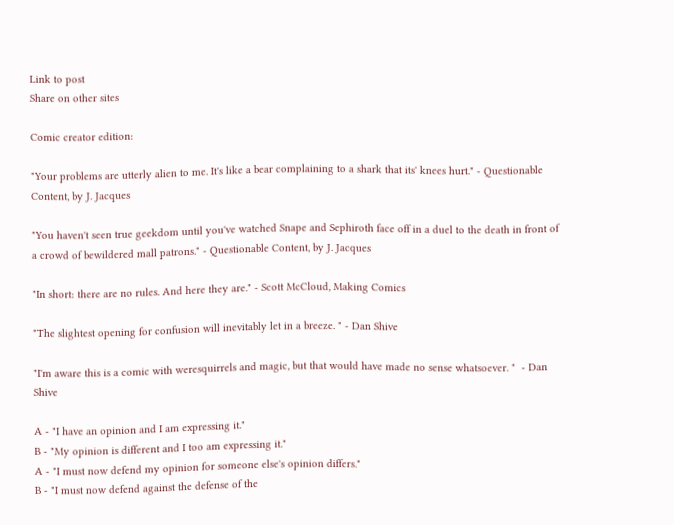Link to post
Share on other sites

Comic creator edition:

"Your problems are utterly alien to me. It's like a bear complaining to a shark that its' knees hurt." - Questionable Content, by J. Jacques

"You haven't seen true geekdom until you've watched Snape and Sephiroth face off in a duel to the death in front of a crowd of bewildered mall patrons." - Questionable Content, by J. Jacques

"In short: there are no rules. And here they are." - Scott McCloud, Making Comics

"The slightest opening for confusion will inevitably let in a breeze. " - Dan Shive

"I'm aware this is a comic with weresquirrels and magic, but that would have made no sense whatsoever. "  - Dan Shive

A - "I have an opinion and I am expressing it."
B - "My opinion is different and I too am expressing it."
A - "I must now defend my opinion for someone else's opinion differs."
B - "I must now defend against the defense of the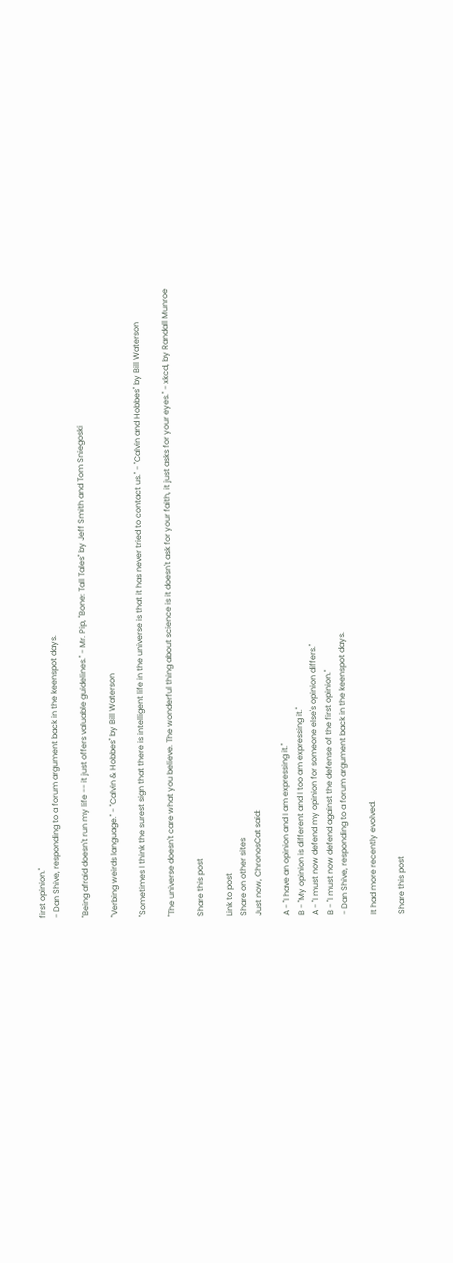first opinion."
- Dan Shive, responding to a forum argument back in the keenspot days.

"Being afraid doesn't run my life -- it just offers valuable guidelines." - Mr. Pip, "Bone: Tall Tales" by Jeff Smith and Tom Sniegoski

"Verbing weirds language." - "Calvin & Hobbes" by Bill Waterson

"Sometimes I think the surest sign that there is intelligent life in the universe is that it has never tried to contact us." - "Calvin and Hobbes" by Bill Waterson

"The universe doesn't care what you believe. The wonderful thing about science is it doesn't ask for your faith, it just asks for your eyes." - xkcd, by Randall Munroe

Share this post

Link to post
Share on other sites
Just now, ChronosCat said:

A - "I have an opinion and I am expressing it."
B - "My opinion is different and I too am expressing it."
A - "I must now defend my opinion for someone else's opinion differs."
B - "I must now defend against the defense of the first opinion."
- Dan Shive, responding to a forum argument back in the keenspot days.

It had more recently evolved.

Share this post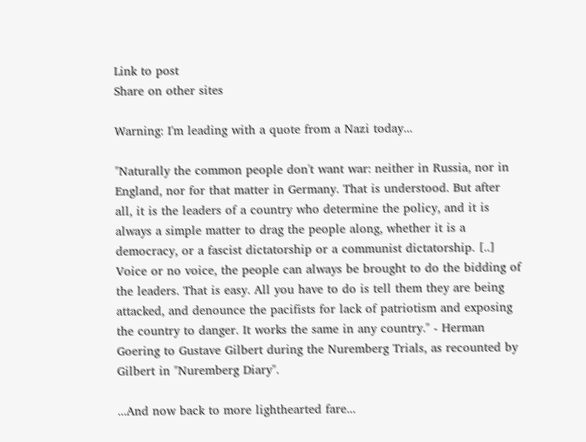Link to post
Share on other sites

Warning: I'm leading with a quote from a Nazi today...

"Naturally the common people don't want war: neither in Russia, nor in England, nor for that matter in Germany. That is understood. But after all, it is the leaders of a country who determine the policy, and it is always a simple matter to drag the people along, whether it is a democracy, or a fascist dictatorship or a communist dictatorship. [..] Voice or no voice, the people can always be brought to do the bidding of the leaders. That is easy. All you have to do is tell them they are being attacked, and denounce the pacifists for lack of patriotism and exposing the country to danger. It works the same in any country." - Herman Goering to Gustave Gilbert during the Nuremberg Trials, as recounted by Gilbert in "Nuremberg Diary".

...And now back to more lighthearted fare...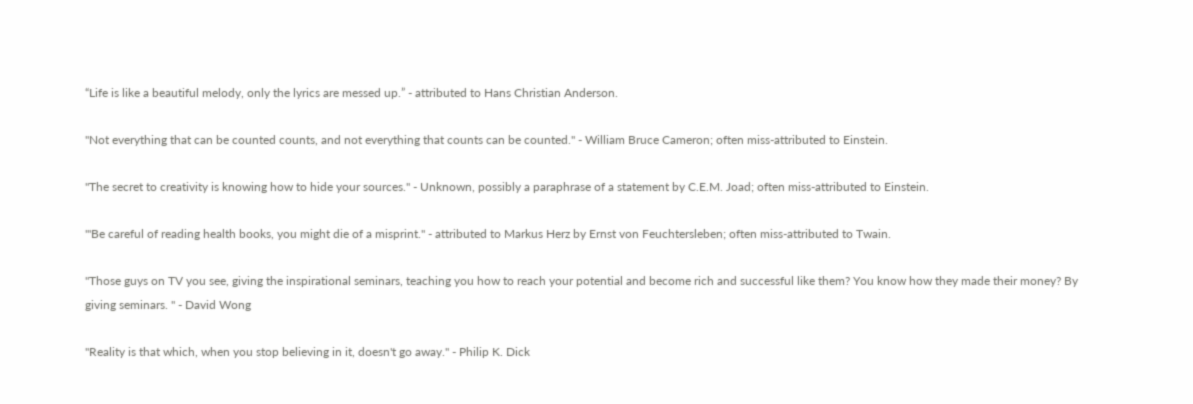“Life is like a beautiful melody, only the lyrics are messed up.” - attributed to Hans Christian Anderson.

"Not everything that can be counted counts, and not everything that counts can be counted." - William Bruce Cameron; often miss-attributed to Einstein.

"The secret to creativity is knowing how to hide your sources." - Unknown, possibly a paraphrase of a statement by C.E.M. Joad; often miss-attributed to Einstein.

'"Be careful of reading health books, you might die of a misprint." - attributed to Markus Herz by Ernst von Feuchtersleben; often miss-attributed to Twain.

"Those guys on TV you see, giving the inspirational seminars, teaching you how to reach your potential and become rich and successful like them? You know how they made their money? By giving seminars. " - David Wong

"Reality is that which, when you stop believing in it, doesn't go away." - Philip K. Dick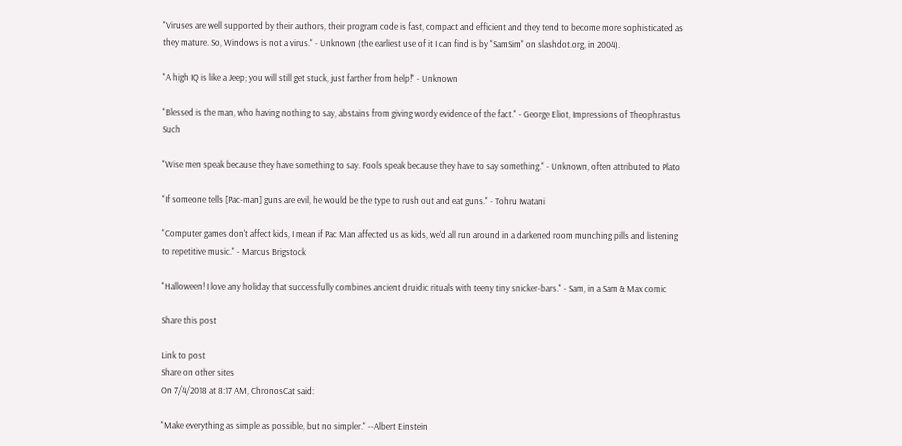"Viruses are well supported by their authors, their program code is fast, compact and efficient and they tend to become more sophisticated as they mature. So, Windows is not a virus." - Unknown (the earliest use of it I can find is by "SamSim" on slashdot.org, in 2004).

"A high IQ is like a Jeep; you will still get stuck, just farther from help!" - Unknown

"Blessed is the man, who having nothing to say, abstains from giving wordy evidence of the fact." - George Eliot, Impressions of Theophrastus Such

"Wise men speak because they have something to say. Fools speak because they have to say something." - Unknown, often attributed to Plato

"If someone tells [Pac-man] guns are evil, he would be the type to rush out and eat guns." - Tohru Iwatani

"Computer games don't affect kids, I mean if Pac Man affected us as kids, we'd all run around in a darkened room munching pills and listening to repetitive music." - Marcus Brigstock

"Halloween! I love any holiday that successfully combines ancient druidic rituals with teeny tiny snicker-bars." - Sam, in a Sam & Max comic

Share this post

Link to post
Share on other sites
On 7/4/2018 at 8:17 AM, ChronosCat said:

"Make everything as simple as possible, but no simpler." --Albert Einstein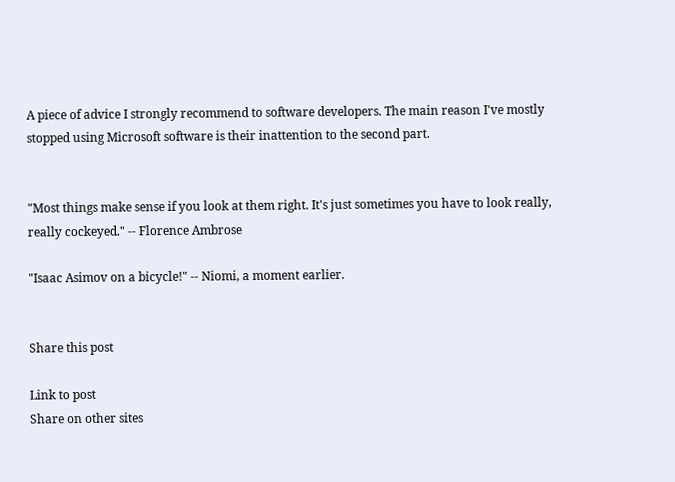A piece of advice I strongly recommend to software developers. The main reason I've mostly stopped using Microsoft software is their inattention to the second part.


"Most things make sense if you look at them right. It's just sometimes you have to look really, really cockeyed." -- Florence Ambrose

"Isaac Asimov on a bicycle!" -- Niomi, a moment earlier.


Share this post

Link to post
Share on other sites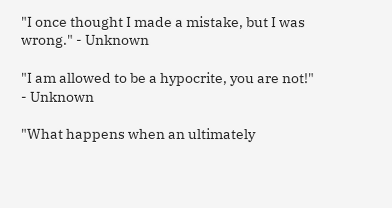"I once thought I made a mistake, but I was wrong." - Unknown

"I am allowed to be a hypocrite, you are not!" - Unknown

"What happens when an ultimately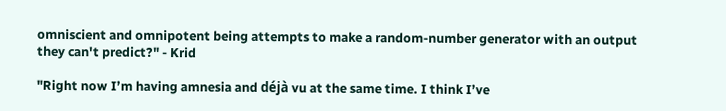omniscient and omnipotent being attempts to make a random-number generator with an output they can't predict?" - Krid

"Right now I’m having amnesia and déjà vu at the same time. I think I’ve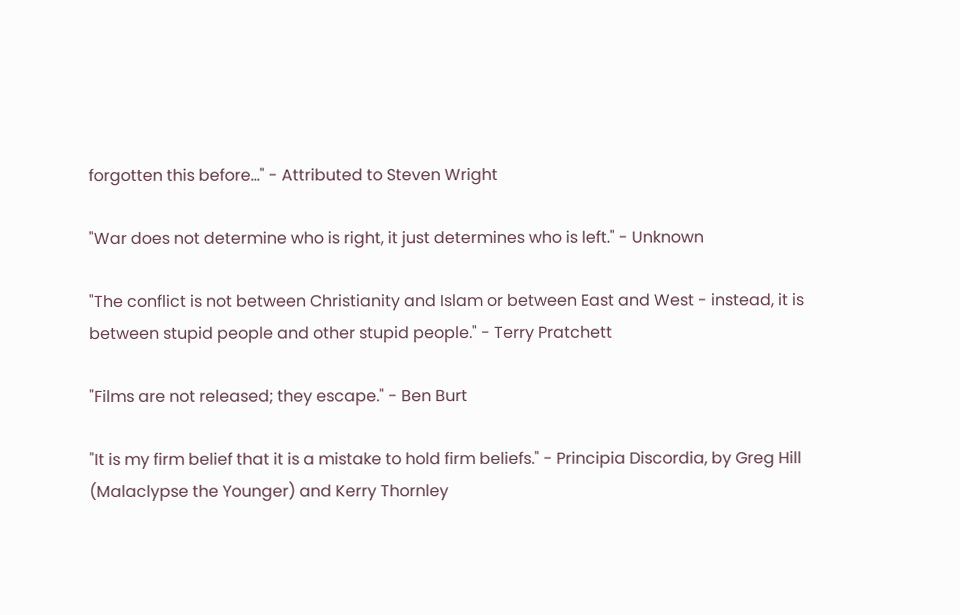forgotten this before..." - Attributed to Steven Wright

"War does not determine who is right, it just determines who is left." - Unknown

"The conflict is not between Christianity and Islam or between East and West - instead, it is between stupid people and other stupid people." - Terry Pratchett

"Films are not released; they escape." - Ben Burt

"It is my firm belief that it is a mistake to hold firm beliefs." - Principia Discordia, by Greg Hill (Malaclypse the Younger) and Kerry Thornley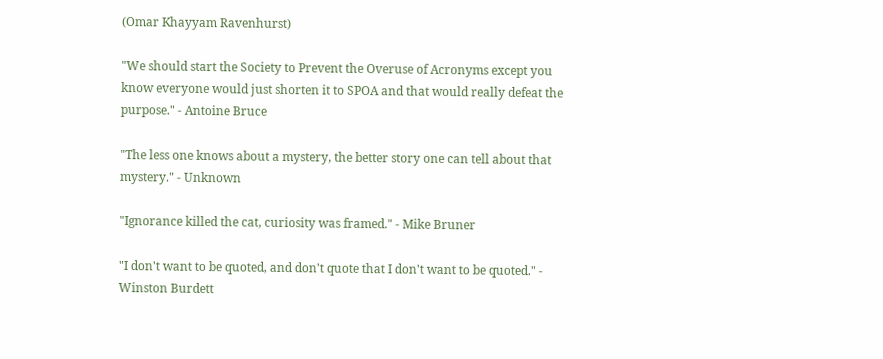(Omar Khayyam Ravenhurst)

"We should start the Society to Prevent the Overuse of Acronyms except you know everyone would just shorten it to SPOA and that would really defeat the purpose." - Antoine Bruce

"The less one knows about a mystery, the better story one can tell about that mystery." - Unknown

"Ignorance killed the cat, curiosity was framed." - Mike Bruner

"I don't want to be quoted, and don't quote that I don't want to be quoted." - Winston Burdett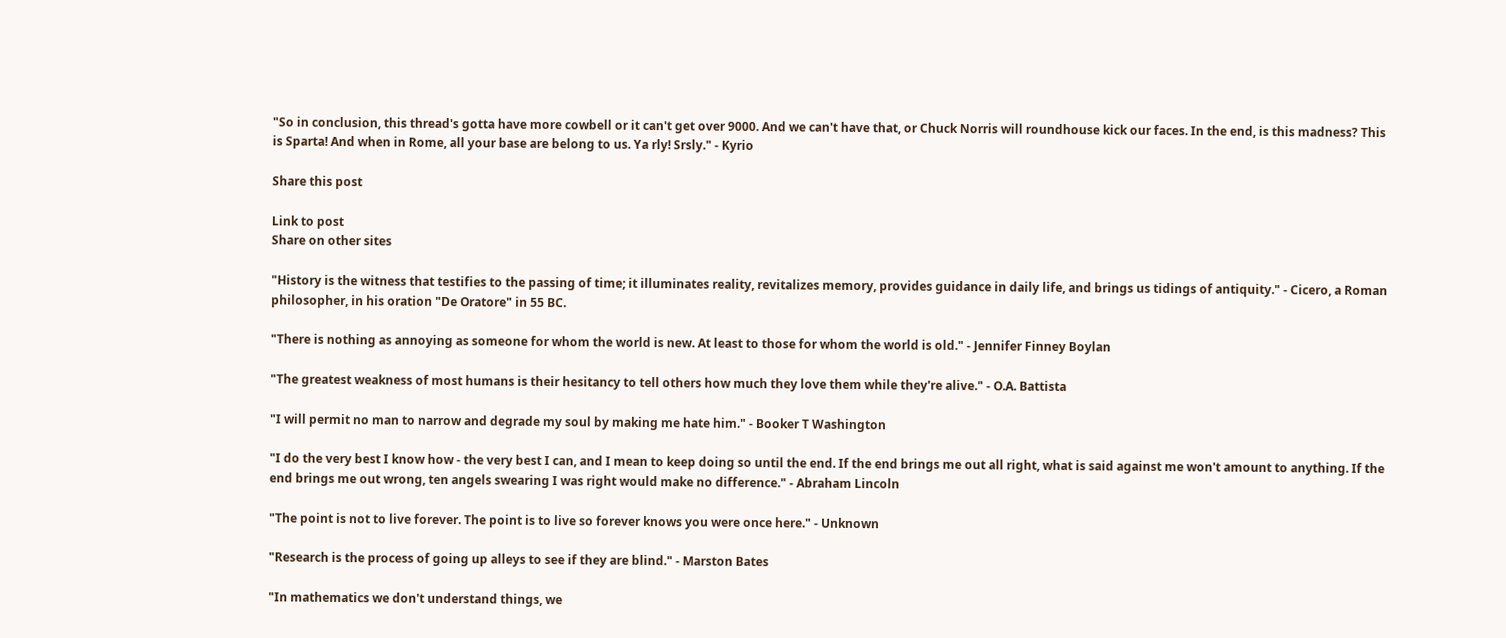"So in conclusion, this thread's gotta have more cowbell or it can't get over 9000. And we can't have that, or Chuck Norris will roundhouse kick our faces. In the end, is this madness? This is Sparta! And when in Rome, all your base are belong to us. Ya rly! Srsly." - Kyrio

Share this post

Link to post
Share on other sites

"History is the witness that testifies to the passing of time; it illuminates reality, revitalizes memory, provides guidance in daily life, and brings us tidings of antiquity." - Cicero, a Roman philosopher, in his oration "De Oratore" in 55 BC.

"There is nothing as annoying as someone for whom the world is new. At least to those for whom the world is old." - Jennifer Finney Boylan

"The greatest weakness of most humans is their hesitancy to tell others how much they love them while they're alive." - O.A. Battista

"I will permit no man to narrow and degrade my soul by making me hate him." - Booker T Washington

"I do the very best I know how - the very best I can, and I mean to keep doing so until the end. If the end brings me out all right, what is said against me won't amount to anything. If the end brings me out wrong, ten angels swearing I was right would make no difference." - Abraham Lincoln

"The point is not to live forever. The point is to live so forever knows you were once here." - Unknown

"Research is the process of going up alleys to see if they are blind." - Marston Bates

"In mathematics we don't understand things, we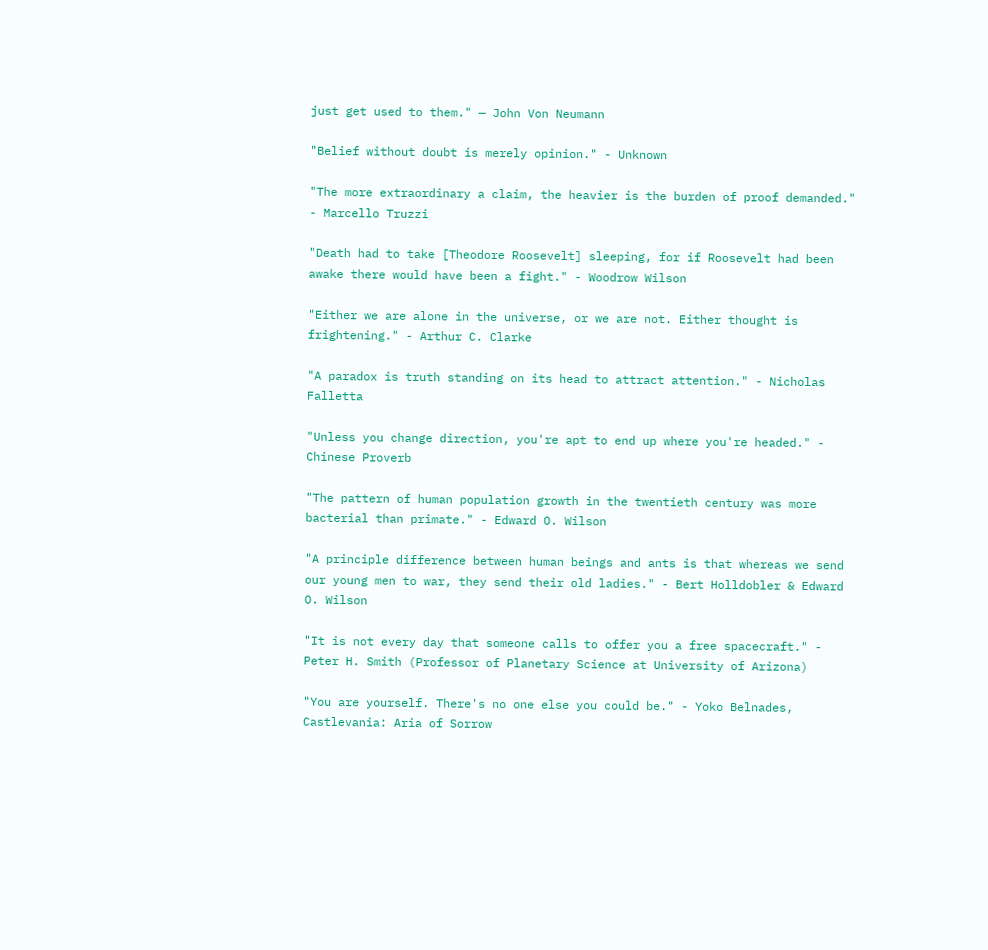just get used to them." — John Von Neumann

"Belief without doubt is merely opinion." - Unknown

"The more extraordinary a claim, the heavier is the burden of proof demanded." - Marcello Truzzi

"Death had to take [Theodore Roosevelt] sleeping, for if Roosevelt had been awake there would have been a fight." - Woodrow Wilson

"Either we are alone in the universe, or we are not. Either thought is frightening." - Arthur C. Clarke

"A paradox is truth standing on its head to attract attention." - Nicholas Falletta

"Unless you change direction, you're apt to end up where you're headed." - Chinese Proverb

"The pattern of human population growth in the twentieth century was more bacterial than primate." - Edward O. Wilson

"A principle difference between human beings and ants is that whereas we send our young men to war, they send their old ladies." - Bert Holldobler & Edward O. Wilson

"It is not every day that someone calls to offer you a free spacecraft." - Peter H. Smith (Professor of Planetary Science at University of Arizona)

"You are yourself. There's no one else you could be." - Yoko Belnades, Castlevania: Aria of Sorrow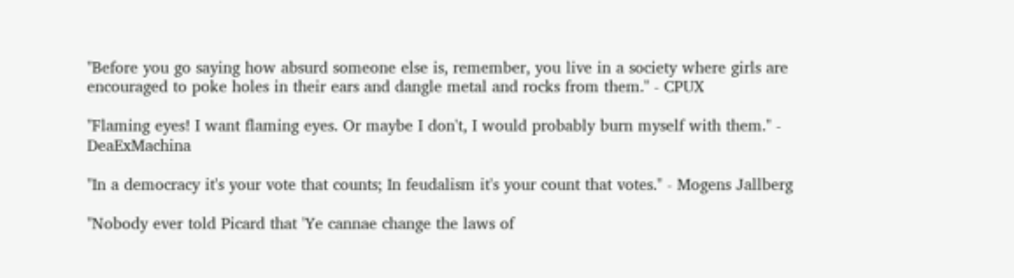"Before you go saying how absurd someone else is, remember, you live in a society where girls are encouraged to poke holes in their ears and dangle metal and rocks from them." - CPUX

"Flaming eyes! I want flaming eyes. Or maybe I don't, I would probably burn myself with them." - DeaExMachina

"In a democracy it's your vote that counts; In feudalism it's your count that votes." - Mogens Jallberg

"Nobody ever told Picard that 'Ye cannae change the laws of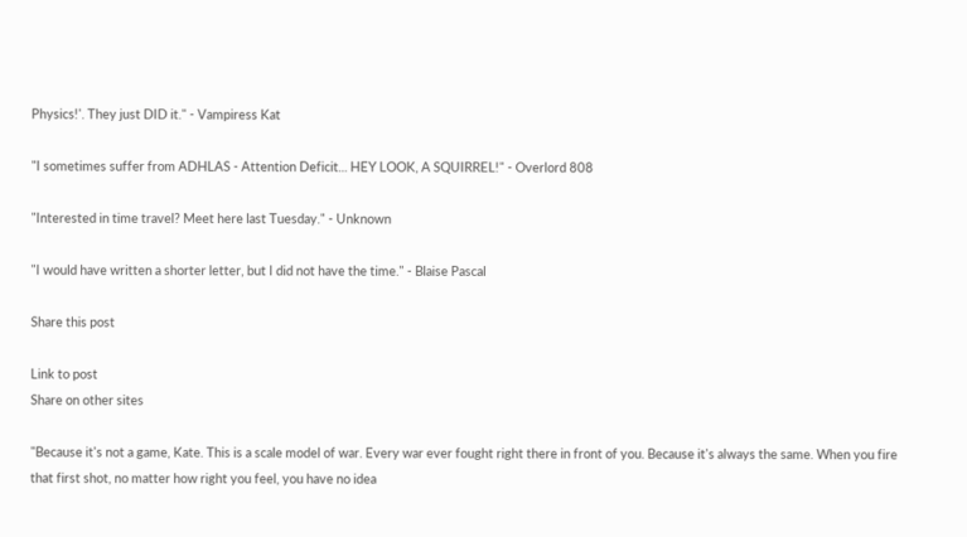Physics!'. They just DID it." - Vampiress Kat

"I sometimes suffer from ADHLAS - Attention Deficit... HEY LOOK, A SQUIRREL!" - Overlord 808

"Interested in time travel? Meet here last Tuesday." - Unknown

"I would have written a shorter letter, but I did not have the time." - Blaise Pascal

Share this post

Link to post
Share on other sites

"Because it's not a game, Kate. This is a scale model of war. Every war ever fought right there in front of you. Because it's always the same. When you fire that first shot, no matter how right you feel, you have no idea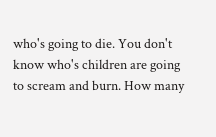who's going to die. You don't know who's children are going to scream and burn. How many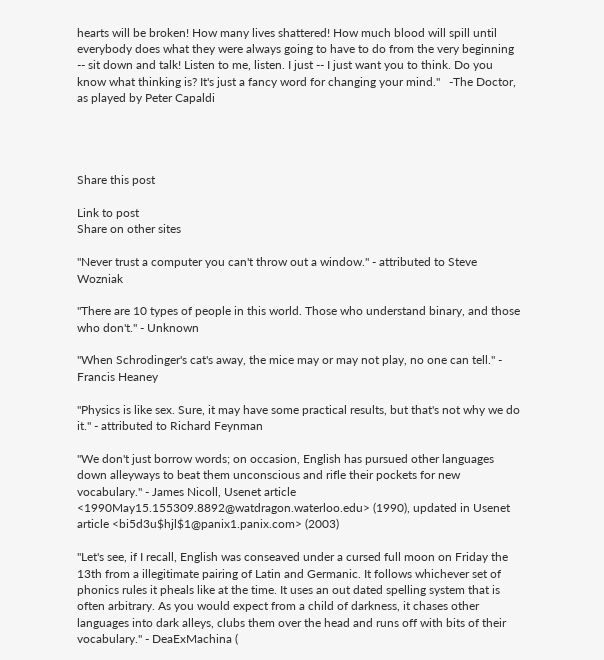hearts will be broken! How many lives shattered! How much blood will spill until everybody does what they were always going to have to do from the very beginning -- sit down and talk! Listen to me, listen. I just -- I just want you to think. Do you know what thinking is? It's just a fancy word for changing your mind."   -The Doctor, as played by Peter Capaldi




Share this post

Link to post
Share on other sites

"Never trust a computer you can't throw out a window." - attributed to Steve Wozniak

"There are 10 types of people in this world. Those who understand binary, and those who don't." - Unknown

"When Schrodinger's cat's away, the mice may or may not play, no one can tell." - Francis Heaney

"Physics is like sex. Sure, it may have some practical results, but that's not why we do it." - attributed to Richard Feynman

"We don't just borrow words; on occasion, English has pursued other languages down alleyways to beat them unconscious and rifle their pockets for new vocabulary." - James Nicoll, Usenet article <1990May15.155309.8892@watdragon.waterloo.edu> (1990), updated in Usenet article <bi5d3u$hjl$1@panix1.panix.com> (2003)

"Let's see, if I recall, English was conseaved under a cursed full moon on Friday the 13th from a illegitimate pairing of Latin and Germanic. It follows whichever set of phonics rules it pheals like at the time. It uses an out dated spelling system that is often arbitrary. As you would expect from a child of darkness, it chases other languages into dark alleys, clubs them over the head and runs off with bits of their vocabulary." - DeaExMachina (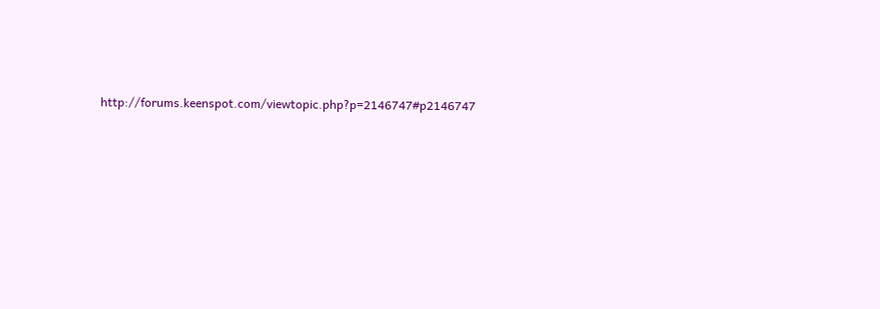http://forums.keenspot.com/viewtopic.php?p=2146747#p2146747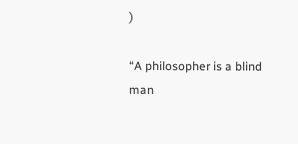)

“A philosopher is a blind man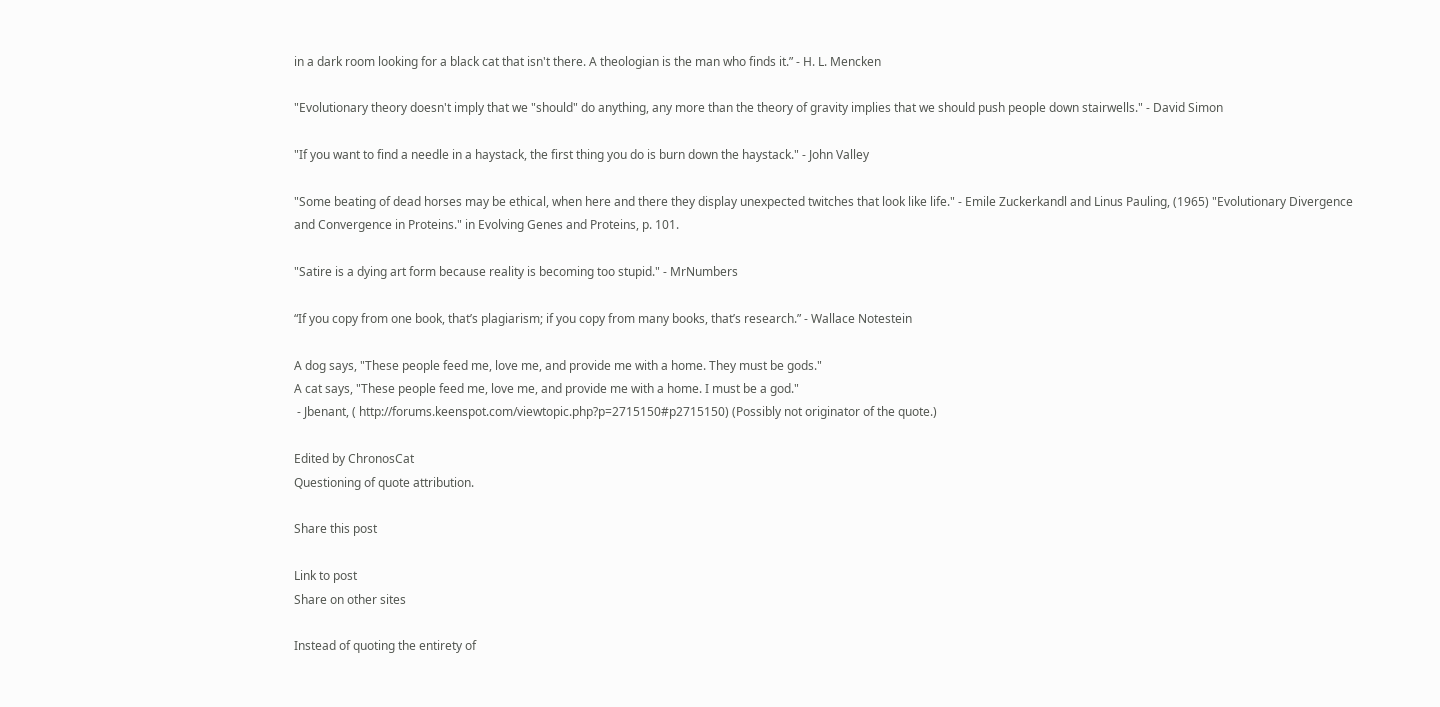in a dark room looking for a black cat that isn't there. A theologian is the man who finds it.” - H. L. Mencken

"Evolutionary theory doesn't imply that we "should" do anything, any more than the theory of gravity implies that we should push people down stairwells." - David Simon

"If you want to find a needle in a haystack, the first thing you do is burn down the haystack." - John Valley

"Some beating of dead horses may be ethical, when here and there they display unexpected twitches that look like life." - Emile Zuckerkandl and Linus Pauling, (1965) "Evolutionary Divergence and Convergence in Proteins." in Evolving Genes and Proteins, p. 101.

"Satire is a dying art form because reality is becoming too stupid." - MrNumbers

“If you copy from one book, that’s plagiarism; if you copy from many books, that’s research.” - Wallace Notestein

A dog says, "These people feed me, love me, and provide me with a home. They must be gods."
A cat says, "These people feed me, love me, and provide me with a home. I must be a god."
 - Jbenant, ( http://forums.keenspot.com/viewtopic.php?p=2715150#p2715150) (Possibly not originator of the quote.)

Edited by ChronosCat
Questioning of quote attribution.

Share this post

Link to post
Share on other sites

Instead of quoting the entirety of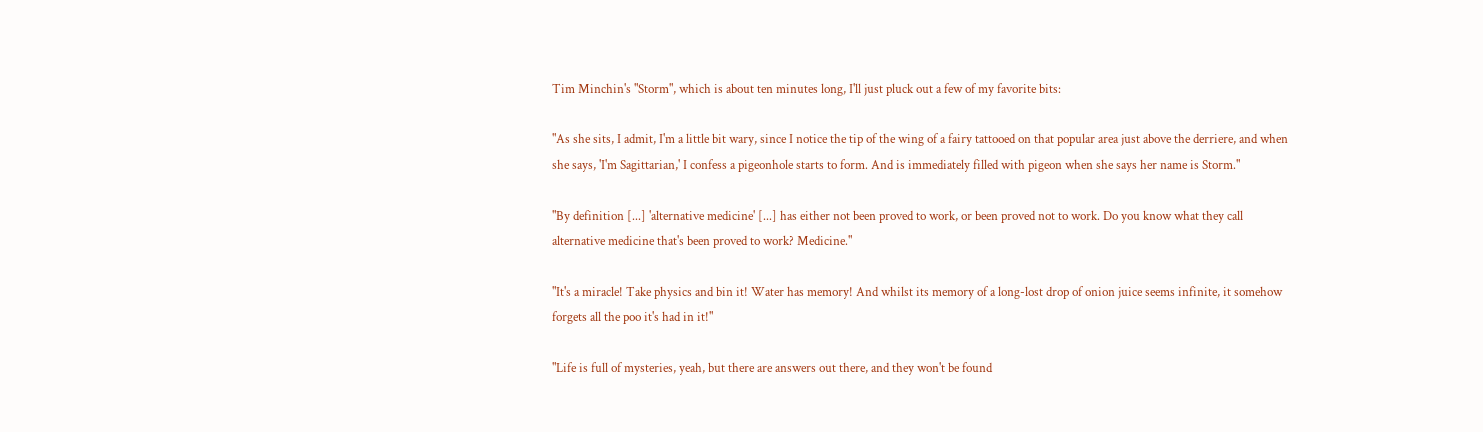Tim Minchin's "Storm", which is about ten minutes long, I'll just pluck out a few of my favorite bits:

"As she sits, I admit, I'm a little bit wary, since I notice the tip of the wing of a fairy tattooed on that popular area just above the derriere, and when she says, 'I'm Sagittarian,' I confess a pigeonhole starts to form. And is immediately filled with pigeon when she says her name is Storm."

"By definition [...] 'alternative medicine' [...] has either not been proved to work, or been proved not to work. Do you know what they call alternative medicine that's been proved to work? Medicine."

"It's a miracle! Take physics and bin it! Water has memory! And whilst its memory of a long-lost drop of onion juice seems infinite, it somehow forgets all the poo it's had in it!"

"Life is full of mysteries, yeah, but there are answers out there, and they won't be found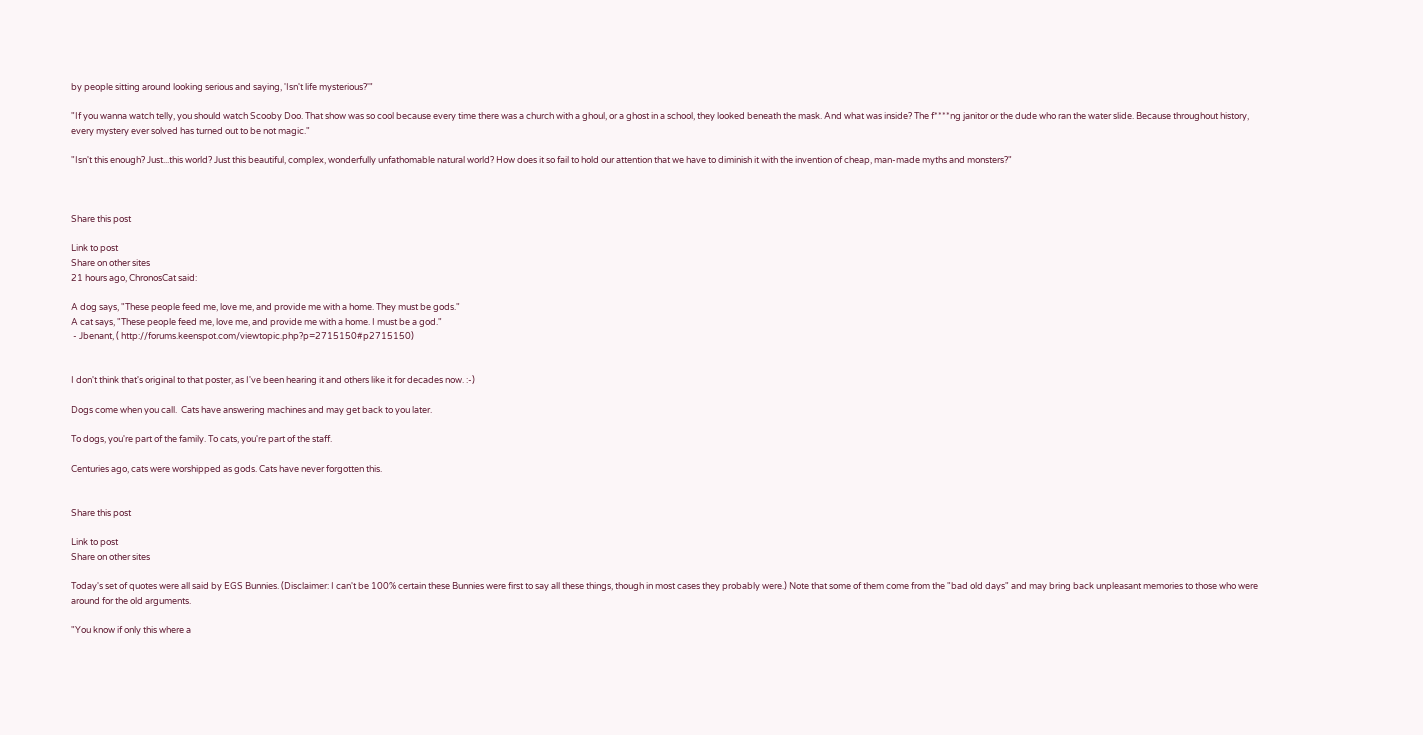by people sitting around looking serious and saying, 'Isn't life mysterious?'"

"If you wanna watch telly, you should watch Scooby Doo. That show was so cool because every time there was a church with a ghoul, or a ghost in a school, they looked beneath the mask. And what was inside? The f****ng janitor or the dude who ran the water slide. Because throughout history, every mystery ever solved has turned out to be not magic."

"Isn't this enough? Just...this world? Just this beautiful, complex, wonderfully unfathomable natural world? How does it so fail to hold our attention that we have to diminish it with the invention of cheap, man-made myths and monsters?"



Share this post

Link to post
Share on other sites
21 hours ago, ChronosCat said:

A dog says, "These people feed me, love me, and provide me with a home. They must be gods."
A cat says, "These people feed me, love me, and provide me with a home. I must be a god."
 - Jbenant, ( http://forums.keenspot.com/viewtopic.php?p=2715150#p2715150)


I don't think that's original to that poster, as I've been hearing it and others like it for decades now. :-)

Dogs come when you call.  Cats have answering machines and may get back to you later.

To dogs, you're part of the family. To cats, you're part of the staff.

Centuries ago, cats were worshipped as gods. Cats have never forgotten this.


Share this post

Link to post
Share on other sites

Today's set of quotes were all said by EGS Bunnies. (Disclaimer: I can't be 100% certain these Bunnies were first to say all these things, though in most cases they probably were.) Note that some of them come from the "bad old days" and may bring back unpleasant memories to those who were around for the old arguments.

"You know if only this where a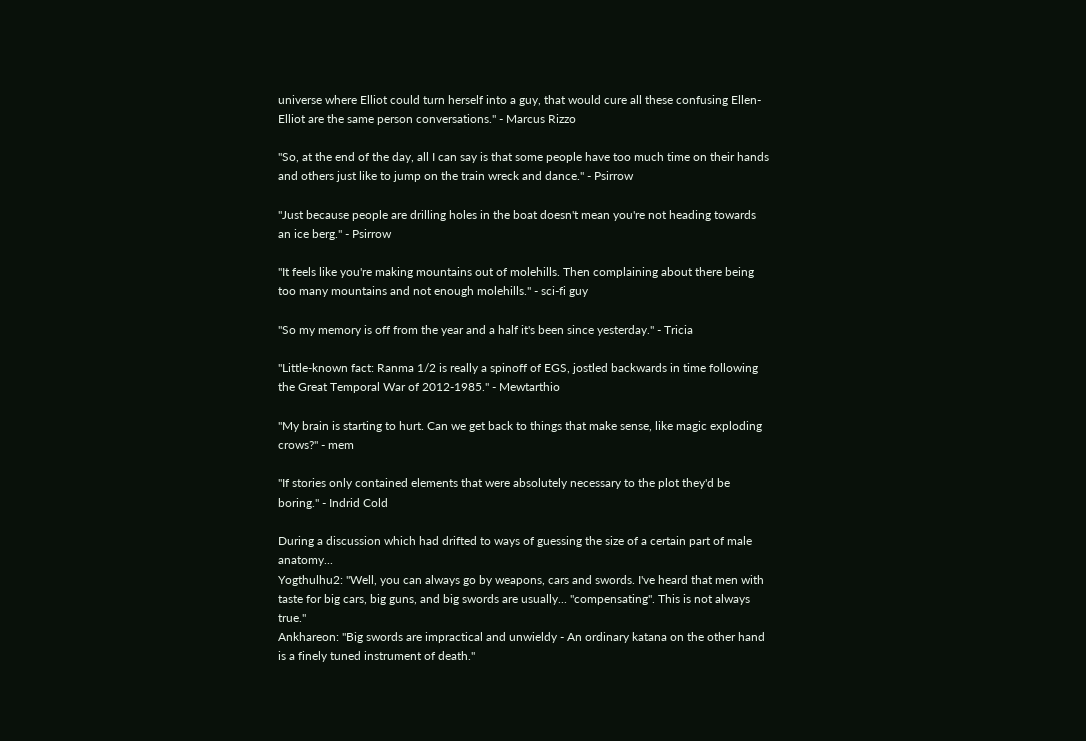universe where Elliot could turn herself into a guy, that would cure all these confusing Ellen-Elliot are the same person conversations." - Marcus Rizzo

"So, at the end of the day, all I can say is that some people have too much time on their hands and others just like to jump on the train wreck and dance." - Psirrow

"Just because people are drilling holes in the boat doesn't mean you're not heading towards an ice berg." - Psirrow

"It feels like you're making mountains out of molehills. Then complaining about there being too many mountains and not enough molehills." - sci-fi guy

"So my memory is off from the year and a half it's been since yesterday." - Tricia

"Little-known fact: Ranma 1/2 is really a spinoff of EGS, jostled backwards in time following the Great Temporal War of 2012-1985." - Mewtarthio

"My brain is starting to hurt. Can we get back to things that make sense, like magic exploding crows?" - mem

"If stories only contained elements that were absolutely necessary to the plot they'd be boring." - Indrid Cold

During a discussion which had drifted to ways of guessing the size of a certain part of male anatomy...
Yogthulhu2: "Well, you can always go by weapons, cars and swords. I've heard that men with taste for big cars, big guns, and big swords are usually... "compensating". This is not always true."
Ankhareon: "Big swords are impractical and unwieldy - An ordinary katana on the other hand is a finely tuned instrument of death."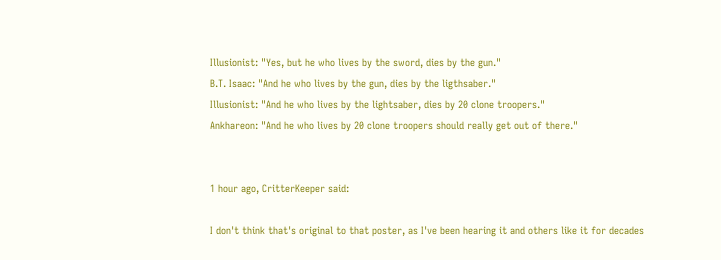Illusionist: "Yes, but he who lives by the sword, dies by the gun."
B.T. Isaac: "And he who lives by the gun, dies by the ligthsaber."
Illusionist: "And he who lives by the lightsaber, dies by 20 clone troopers."
Ankhareon: "And he who lives by 20 clone troopers should really get out of there."


1 hour ago, CritterKeeper said:

I don't think that's original to that poster, as I've been hearing it and others like it for decades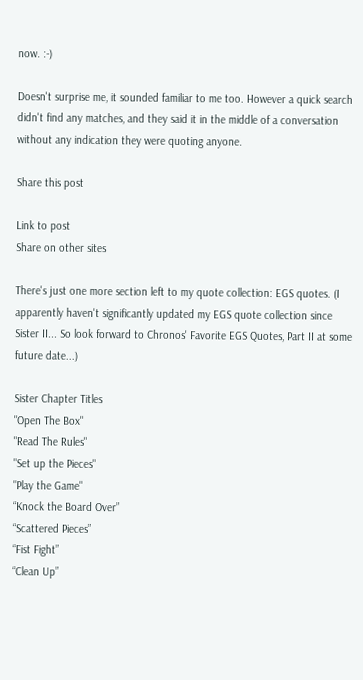now. :-)

Doesn't surprise me, it sounded familiar to me too. However a quick search didn't find any matches, and they said it in the middle of a conversation without any indication they were quoting anyone.

Share this post

Link to post
Share on other sites

There's just one more section left to my quote collection: EGS quotes. (I apparently haven't significantly updated my EGS quote collection since Sister II... So look forward to Chronos' Favorite EGS Quotes, Part II at some future date...)

Sister Chapter Titles
"Open The Box"
"Read The Rules"
"Set up the Pieces"
"Play the Game"
“Knock the Board Over”
“Scattered Pieces”
“Fist Fight”
“Clean Up”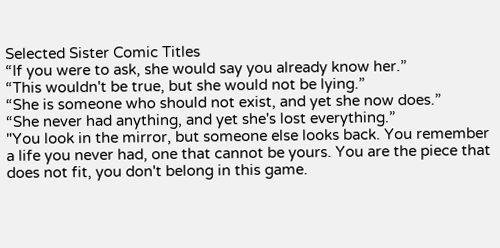Selected Sister Comic Titles
“If you were to ask, she would say you already know her.”
“This wouldn't be true, but she would not be lying.”
“She is someone who should not exist, and yet she now does.”
“She never had anything, and yet she's lost everything.”
"You look in the mirror, but someone else looks back. You remember a life you never had, one that cannot be yours. You are the piece that does not fit, you don't belong in this game.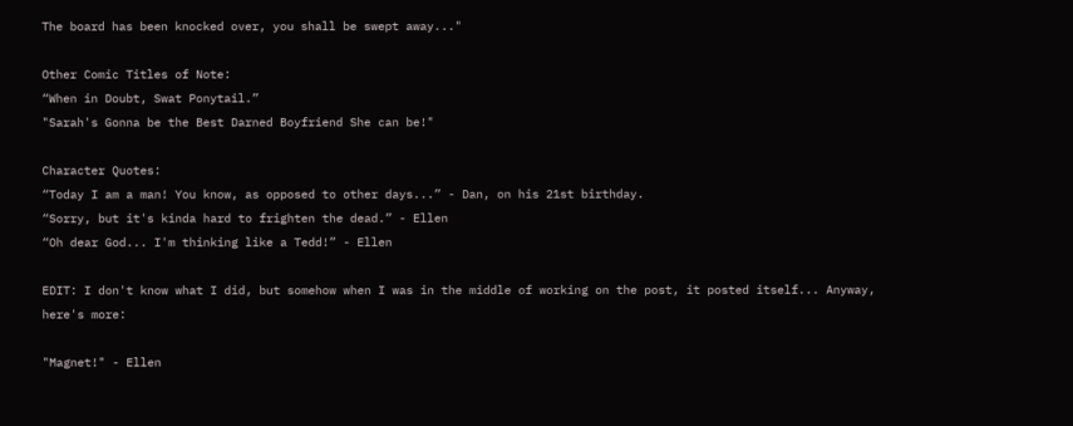The board has been knocked over, you shall be swept away..."

Other Comic Titles of Note:
“When in Doubt, Swat Ponytail.”
"Sarah's Gonna be the Best Darned Boyfriend She can be!"

Character Quotes:
“Today I am a man! You know, as opposed to other days...” - Dan, on his 21st birthday.
“Sorry, but it's kinda hard to frighten the dead.” - Ellen
“Oh dear God... I'm thinking like a Tedd!” - Ellen

EDIT: I don't know what I did, but somehow when I was in the middle of working on the post, it posted itself... Anyway, here's more:

"Magnet!" - Ellen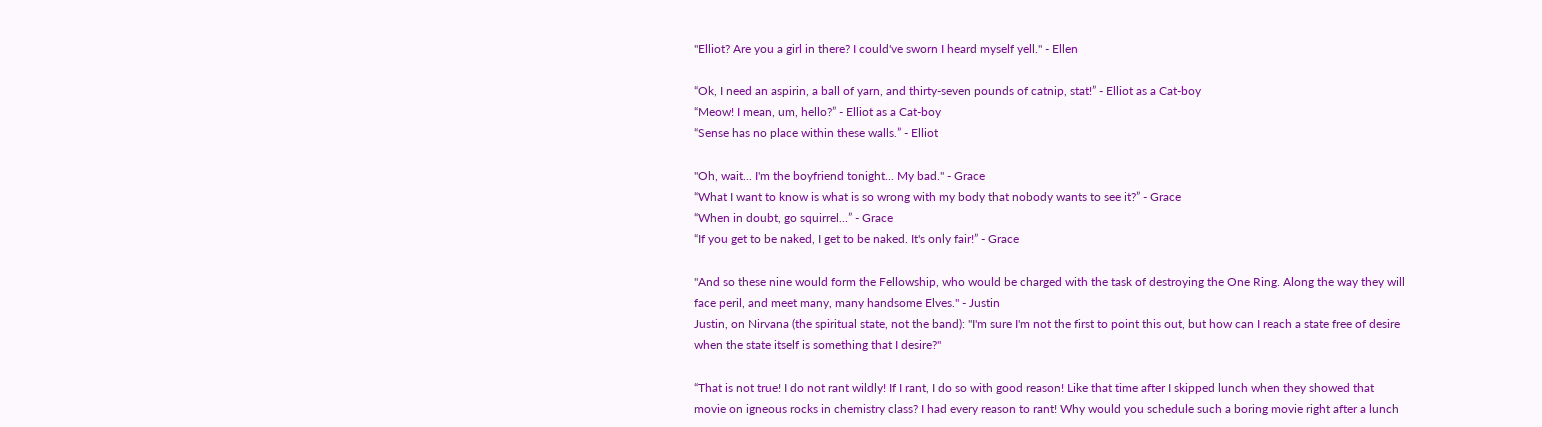"Elliot? Are you a girl in there? I could've sworn I heard myself yell." - Ellen

“Ok, I need an aspirin, a ball of yarn, and thirty-seven pounds of catnip, stat!” - Elliot as a Cat-boy
“Meow! I mean, um, hello?” - Elliot as a Cat-boy
“Sense has no place within these walls.” - Elliot

"Oh, wait... I'm the boyfriend tonight... My bad." - Grace
“What I want to know is what is so wrong with my body that nobody wants to see it?” - Grace
“When in doubt, go squirrel...” - Grace
“If you get to be naked, I get to be naked. It's only fair!” - Grace

"And so these nine would form the Fellowship, who would be charged with the task of destroying the One Ring. Along the way they will face peril, and meet many, many handsome Elves." - Justin
Justin, on Nirvana (the spiritual state, not the band): "I'm sure I'm not the first to point this out, but how can I reach a state free of desire when the state itself is something that I desire?"

“That is not true! I do not rant wildly! If I rant, I do so with good reason! Like that time after I skipped lunch when they showed that movie on igneous rocks in chemistry class? I had every reason to rant! Why would you schedule such a boring movie right after a lunch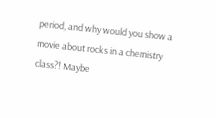period, and why would you show a movie about rocks in a chemistry class?! Maybe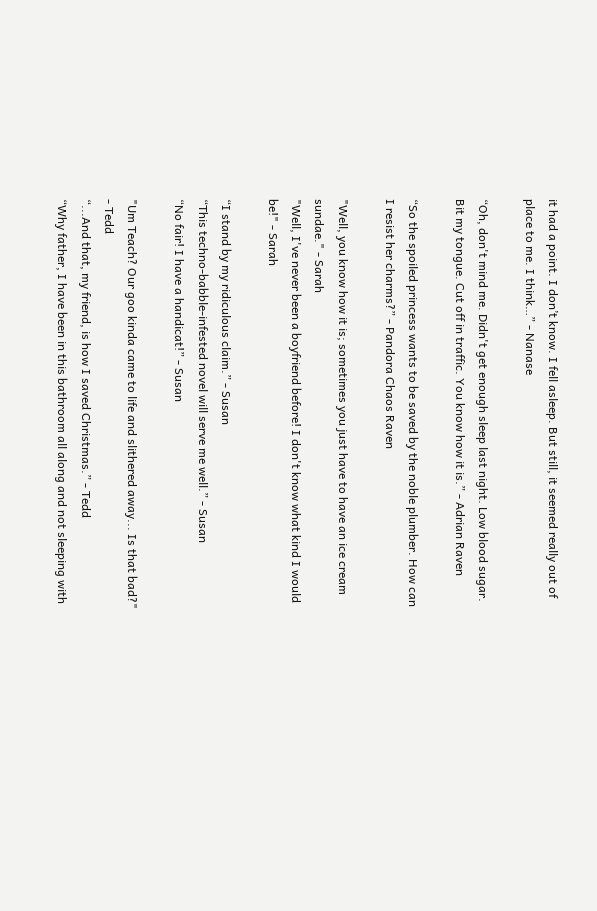it had a point. I don’t know. I fell asleep. But still, it seemed really out of place to me. I think…” - Nanase

“Oh, don't mind me. Didn't get enough sleep last night. Low blood sugar. Bit my tongue. Cut off in traffic. You know how it is.” - Adrian Raven

“So the spoiled princess wants to be saved by the noble plumber. How can I resist her charms?” - Pandora Chaos Raven

"Well, you know how it is; sometimes you just have to have an ice cream sundae." - Sarah
"Well, I've never been a boyfriend before! I don't know what kind I would be!" - Sarah

“I stand by my ridiculous claim.” - Susan
“This techno-babble-infested novel will serve me well.” - Susan
“No fair! I have a handicat!” - Susan

"Um Teach? Our goo kinda came to life and slithered away... Is that bad?" - Tedd
“...And that, my friend, is how I saved Christmas.” - Tedd
“Why father, I have been in this bathroom all along and not sleeping with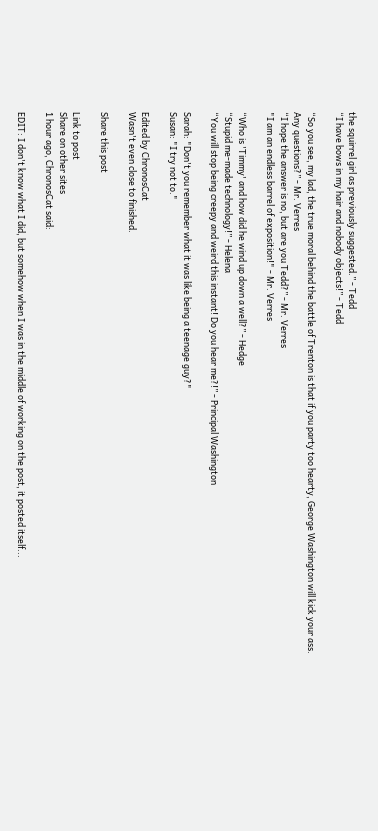the squirrel girl as previously suggested.” - Tedd
“I have bows in my hair and nobody objects!” - Tedd

“So you see, my lad, the true moral behind the battle of Trenton is that if you party too hearty, George Washington will kick your ass. Any questions?” - Mr. Verres
“I hope the answer is no, but are you Tedd?” - Mr. Verres
"I am an endless barrel of exposition!" - Mr. Verres

“Who is 'Timmy' and how did he wind up down a well?” - Hedge
“Stupid me-made technology!” - Helena
“You will stop being creepy and weird this instant! Do you hear me?!” - Principal Washington

Sarah: "Don't you remember what it was like being a teenage guy?"
Susan: "I try not to."

Edited by ChronosCat
Wasn't even close to finished.

Share this post

Link to post
Share on other sites
1 hour ago, ChronosCat said:

EDIT: I don't know what I did, but somehow when I was in the middle of working on the post, it posted itself...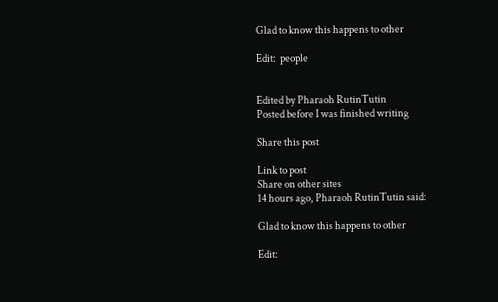Glad to know this happens to other

Edit:  people


Edited by Pharaoh RutinTutin
Posted before I was finished writing

Share this post

Link to post
Share on other sites
14 hours ago, Pharaoh RutinTutin said:

Glad to know this happens to other

Edit: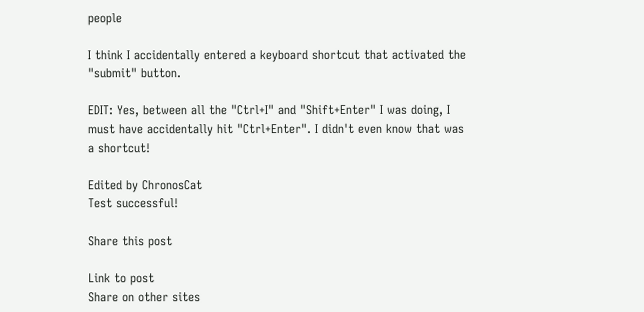people

I think I accidentally entered a keyboard shortcut that activated the "submit" button.

EDIT: Yes, between all the "Ctrl+I" and "Shift+Enter" I was doing, I must have accidentally hit "Ctrl+Enter". I didn't even know that was a shortcut!

Edited by ChronosCat
Test successful!

Share this post

Link to post
Share on other sites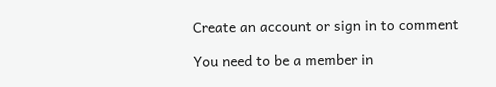Create an account or sign in to comment

You need to be a member in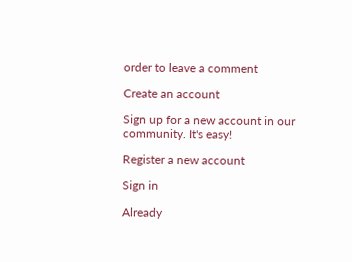order to leave a comment

Create an account

Sign up for a new account in our community. It's easy!

Register a new account

Sign in

Already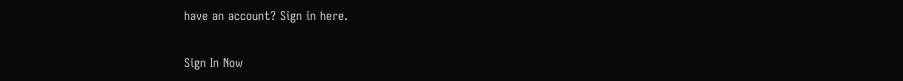have an account? Sign in here.

Sign In Now